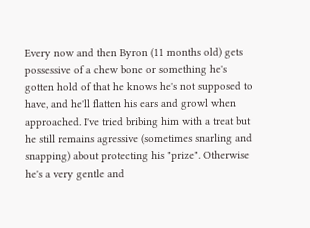Every now and then Byron (11 months old) gets possessive of a chew bone or something he's gotten hold of that he knows he's not supposed to have, and he'll flatten his ears and growl when approached. I've tried bribing him with a treat but he still remains agressive (sometimes snarling and snapping) about protecting his "prize". Otherwise he's a very gentle and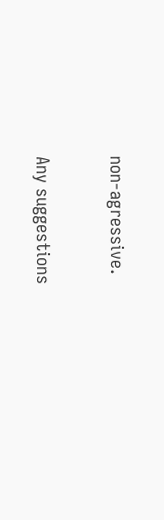non-agressive.

Any suggestions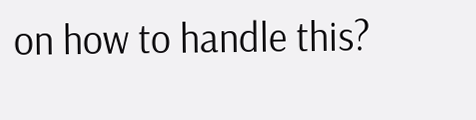on how to handle this?